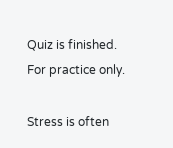Quiz is finished. For practice only.

Stress is often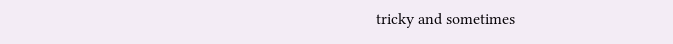tricky and sometimes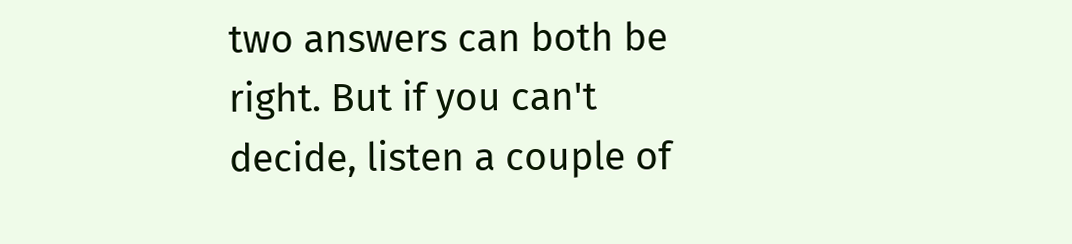two answers can both be right. But if you can't decide, listen a couple of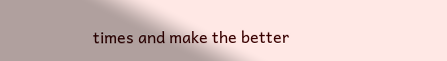times and make the better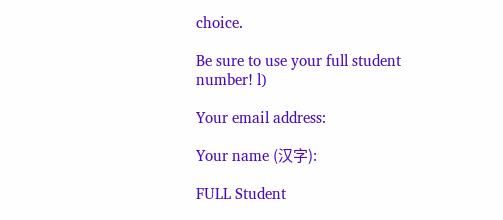choice.

Be sure to use your full student number! l)

Your email address:

Your name (汉字):

FULL Student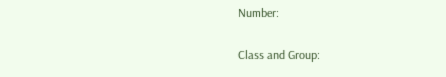Number:

Class and Group: